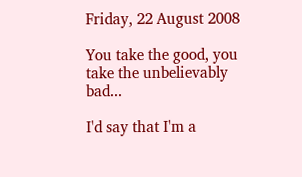Friday, 22 August 2008

You take the good, you take the unbelievably bad...

I'd say that I'm a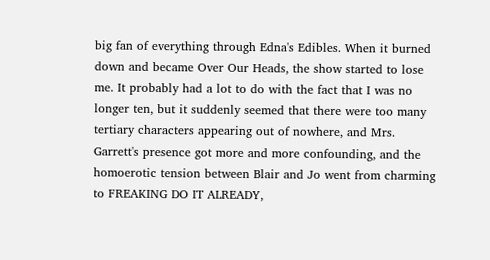big fan of everything through Edna's Edibles. When it burned down and became Over Our Heads, the show started to lose me. It probably had a lot to do with the fact that I was no longer ten, but it suddenly seemed that there were too many tertiary characters appearing out of nowhere, and Mrs. Garrett's presence got more and more confounding, and the homoerotic tension between Blair and Jo went from charming to FREAKING DO IT ALREADY,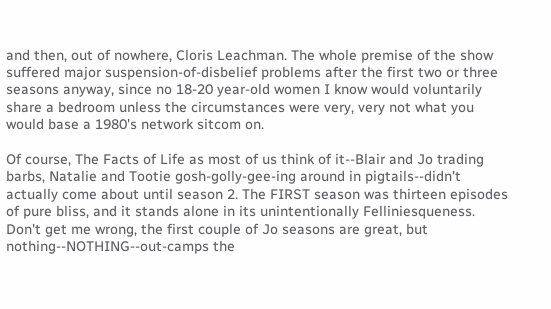and then, out of nowhere, Cloris Leachman. The whole premise of the show suffered major suspension-of-disbelief problems after the first two or three seasons anyway, since no 18-20 year-old women I know would voluntarily share a bedroom unless the circumstances were very, very not what you would base a 1980's network sitcom on.

Of course, The Facts of Life as most of us think of it--Blair and Jo trading barbs, Natalie and Tootie gosh-golly-gee-ing around in pigtails--didn't actually come about until season 2. The FIRST season was thirteen episodes of pure bliss, and it stands alone in its unintentionally Felliniesqueness. Don't get me wrong, the first couple of Jo seasons are great, but nothing--NOTHING--out-camps the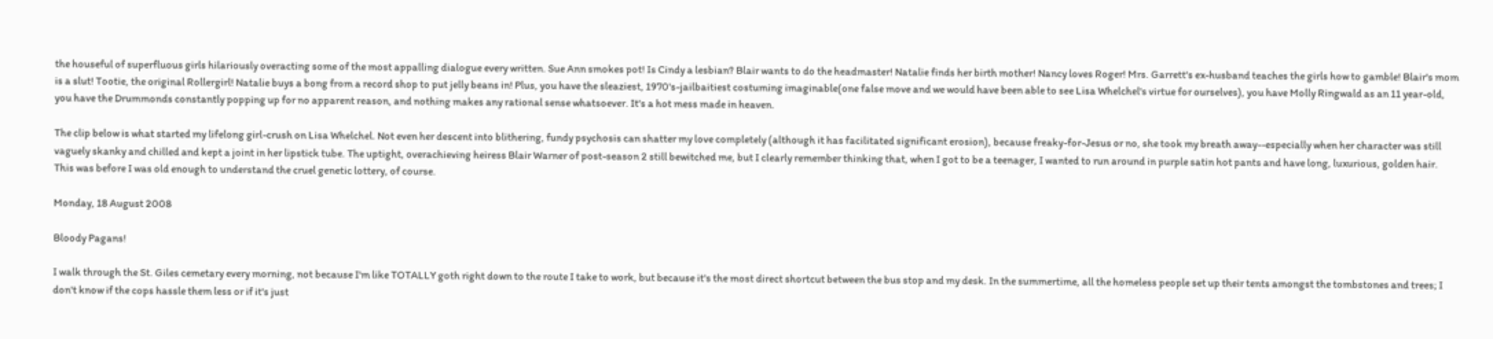the houseful of superfluous girls hilariously overacting some of the most appalling dialogue every written. Sue Ann smokes pot! Is Cindy a lesbian? Blair wants to do the headmaster! Natalie finds her birth mother! Nancy loves Roger! Mrs. Garrett's ex-husband teaches the girls how to gamble! Blair's mom is a slut! Tootie, the original Rollergirl! Natalie buys a bong from a record shop to put jelly beans in! Plus, you have the sleaziest, 1970's-jailbaitiest costuming imaginable(one false move and we would have been able to see Lisa Whelchel's virtue for ourselves), you have Molly Ringwald as an 11 year-old, you have the Drummonds constantly popping up for no apparent reason, and nothing makes any rational sense whatsoever. It's a hot mess made in heaven.

The clip below is what started my lifelong girl-crush on Lisa Whelchel. Not even her descent into blithering, fundy psychosis can shatter my love completely (although it has facilitated significant erosion), because freaky-for-Jesus or no, she took my breath away--especially when her character was still vaguely skanky and chilled and kept a joint in her lipstick tube. The uptight, overachieving heiress Blair Warner of post-season 2 still bewitched me, but I clearly remember thinking that, when I got to be a teenager, I wanted to run around in purple satin hot pants and have long, luxurious, golden hair. This was before I was old enough to understand the cruel genetic lottery, of course.

Monday, 18 August 2008

Bloody Pagans!

I walk through the St. Giles cemetary every morning, not because I'm like TOTALLY goth right down to the route I take to work, but because it's the most direct shortcut between the bus stop and my desk. In the summertime, all the homeless people set up their tents amongst the tombstones and trees; I don't know if the cops hassle them less or if it's just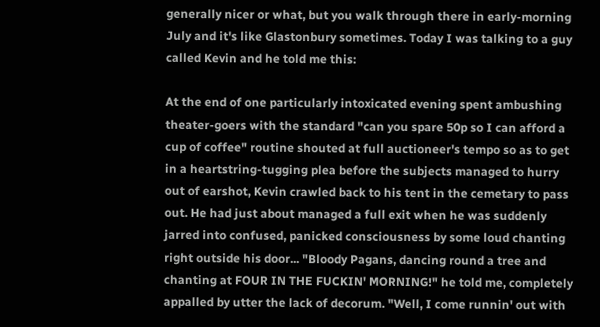generally nicer or what, but you walk through there in early-morning July and it's like Glastonbury sometimes. Today I was talking to a guy called Kevin and he told me this:

At the end of one particularly intoxicated evening spent ambushing theater-goers with the standard "can you spare 50p so I can afford a cup of coffee" routine shouted at full auctioneer's tempo so as to get in a heartstring-tugging plea before the subjects managed to hurry out of earshot, Kevin crawled back to his tent in the cemetary to pass out. He had just about managed a full exit when he was suddenly jarred into confused, panicked consciousness by some loud chanting right outside his door... "Bloody Pagans, dancing round a tree and chanting at FOUR IN THE FUCKIN' MORNING!" he told me, completely appalled by utter the lack of decorum. "Well, I come runnin' out with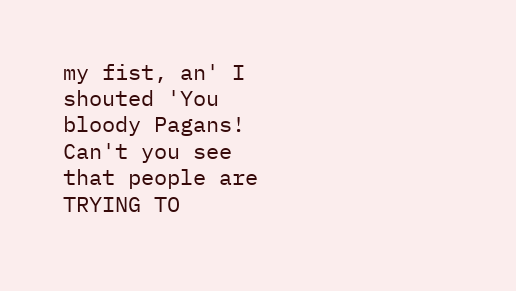my fist, an' I shouted 'You bloody Pagans! Can't you see that people are TRYING TO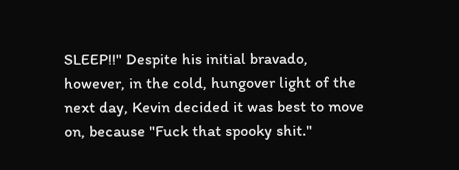SLEEP!!" Despite his initial bravado, however, in the cold, hungover light of the next day, Kevin decided it was best to move on, because "Fuck that spooky shit."